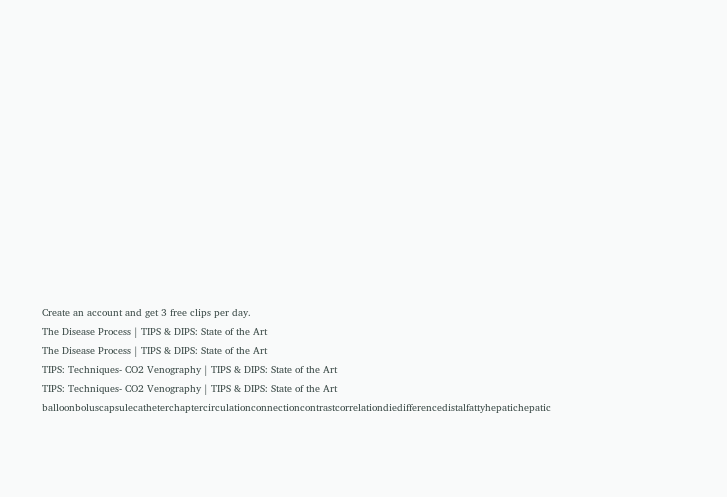Create an account and get 3 free clips per day.
The Disease Process | TIPS & DIPS: State of the Art
The Disease Process | TIPS & DIPS: State of the Art
TIPS: Techniques- CO2 Venography | TIPS & DIPS: State of the Art
TIPS: Techniques- CO2 Venography | TIPS & DIPS: State of the Art
balloonboluscapsulecatheterchaptercirculationconnectioncontrastcorrelationdiedifferencedistalfattyhepatichepatic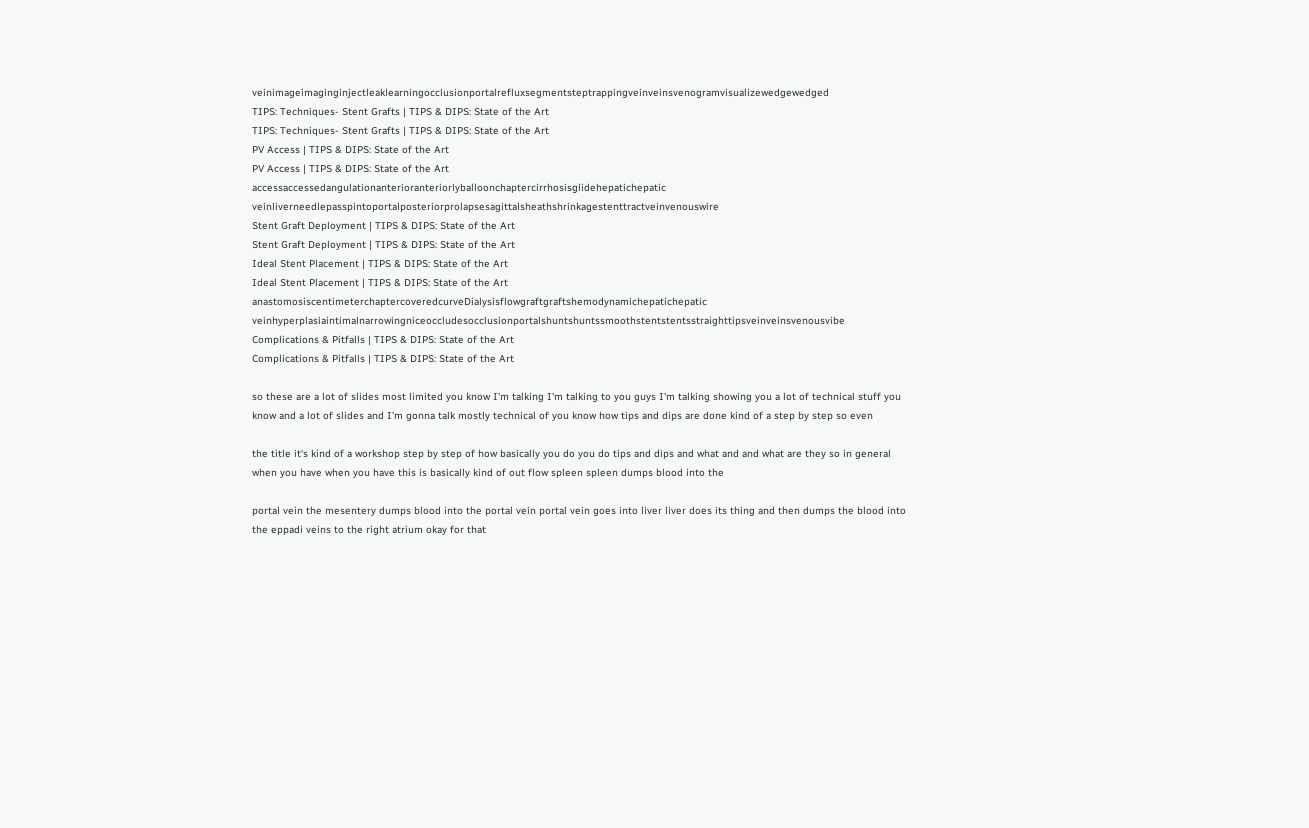veinimageimaginginjectleaklearningocclusionportalrefluxsegmentsteptrappingveinveinsvenogramvisualizewedgewedged
TIPS: Techniques- Stent Grafts | TIPS & DIPS: State of the Art
TIPS: Techniques- Stent Grafts | TIPS & DIPS: State of the Art
PV Access | TIPS & DIPS: State of the Art
PV Access | TIPS & DIPS: State of the Art
accessaccessedangulationanterioranteriorlyballoonchaptercirrhosisglidehepatichepatic veinliverneedlepasspintoportalposteriorprolapsesagittalsheathshrinkagestenttractveinvenouswire
Stent Graft Deployment | TIPS & DIPS: State of the Art
Stent Graft Deployment | TIPS & DIPS: State of the Art
Ideal Stent Placement | TIPS & DIPS: State of the Art
Ideal Stent Placement | TIPS & DIPS: State of the Art
anastomosiscentimeterchaptercoveredcurveDialysisflowgraftgraftshemodynamichepatichepatic veinhyperplasiaintimalnarrowingniceoccludesocclusionportalshuntshuntssmoothstentstentsstraighttipsveinveinsvenousvibe
Complications & Pitfalls | TIPS & DIPS: State of the Art
Complications & Pitfalls | TIPS & DIPS: State of the Art

so these are a lot of slides most limited you know I'm talking I'm talking to you guys I'm talking showing you a lot of technical stuff you know and a lot of slides and I'm gonna talk mostly technical of you know how tips and dips are done kind of a step by step so even

the title it's kind of a workshop step by step of how basically you do you do tips and dips and what and and what are they so in general when you have when you have this is basically kind of out flow spleen spleen dumps blood into the

portal vein the mesentery dumps blood into the portal vein portal vein goes into liver liver does its thing and then dumps the blood into the eppadi veins to the right atrium okay for that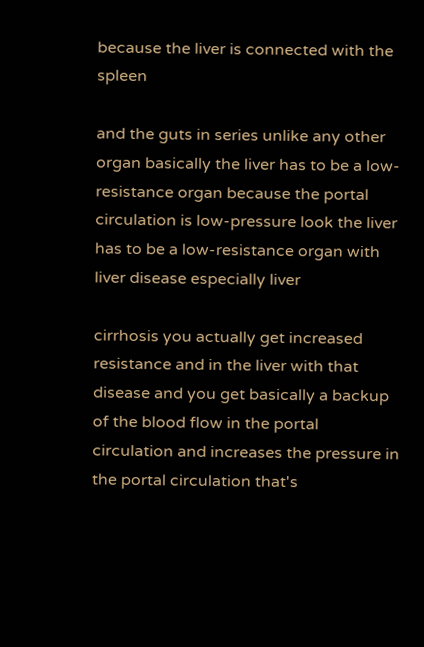because the liver is connected with the spleen

and the guts in series unlike any other organ basically the liver has to be a low-resistance organ because the portal circulation is low-pressure look the liver has to be a low-resistance organ with liver disease especially liver

cirrhosis you actually get increased resistance and in the liver with that disease and you get basically a backup of the blood flow in the portal circulation and increases the pressure in the portal circulation that's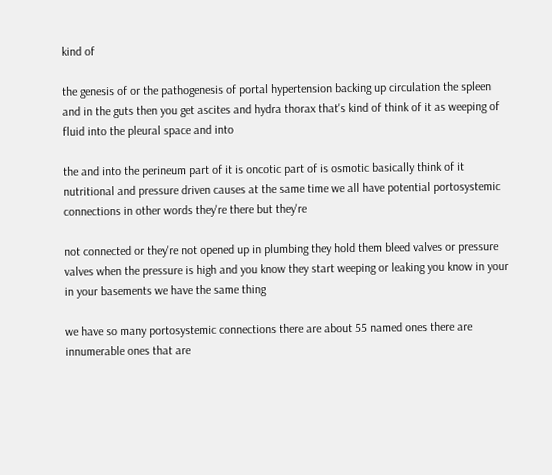kind of

the genesis of or the pathogenesis of portal hypertension backing up circulation the spleen and in the guts then you get ascites and hydra thorax that's kind of think of it as weeping of fluid into the pleural space and into

the and into the perineum part of it is oncotic part of is osmotic basically think of it nutritional and pressure driven causes at the same time we all have potential portosystemic connections in other words they're there but they're

not connected or they're not opened up in plumbing they hold them bleed valves or pressure valves when the pressure is high and you know they start weeping or leaking you know in your in your basements we have the same thing

we have so many portosystemic connections there are about 55 named ones there are innumerable ones that are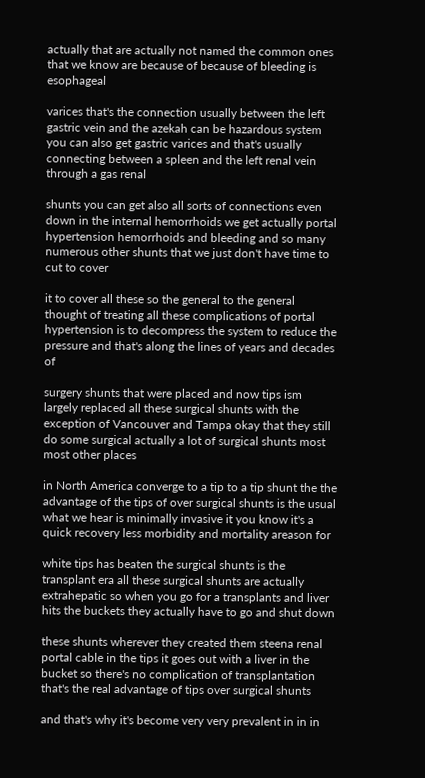actually that are actually not named the common ones that we know are because of because of bleeding is esophageal

varices that's the connection usually between the left gastric vein and the azekah can be hazardous system you can also get gastric varices and that's usually connecting between a spleen and the left renal vein through a gas renal

shunts you can get also all sorts of connections even down in the internal hemorrhoids we get actually portal hypertension hemorrhoids and bleeding and so many numerous other shunts that we just don't have time to cut to cover

it to cover all these so the general to the general thought of treating all these complications of portal hypertension is to decompress the system to reduce the pressure and that's along the lines of years and decades of

surgery shunts that were placed and now tips ism largely replaced all these surgical shunts with the exception of Vancouver and Tampa okay that they still do some surgical actually a lot of surgical shunts most most other places

in North America converge to a tip to a tip shunt the the advantage of the tips of over surgical shunts is the usual what we hear is minimally invasive it you know it's a quick recovery less morbidity and mortality areason for

white tips has beaten the surgical shunts is the transplant era all these surgical shunts are actually extrahepatic so when you go for a transplants and liver hits the buckets they actually have to go and shut down

these shunts wherever they created them steena renal portal cable in the tips it goes out with a liver in the bucket so there's no complication of transplantation that's the real advantage of tips over surgical shunts

and that's why it's become very very prevalent in in in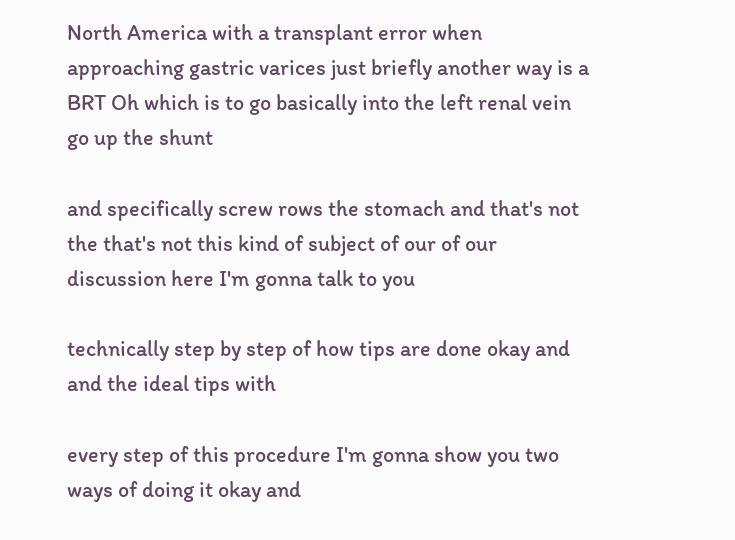North America with a transplant error when approaching gastric varices just briefly another way is a BRT Oh which is to go basically into the left renal vein go up the shunt

and specifically screw rows the stomach and that's not the that's not this kind of subject of our of our discussion here I'm gonna talk to you

technically step by step of how tips are done okay and and the ideal tips with

every step of this procedure I'm gonna show you two ways of doing it okay and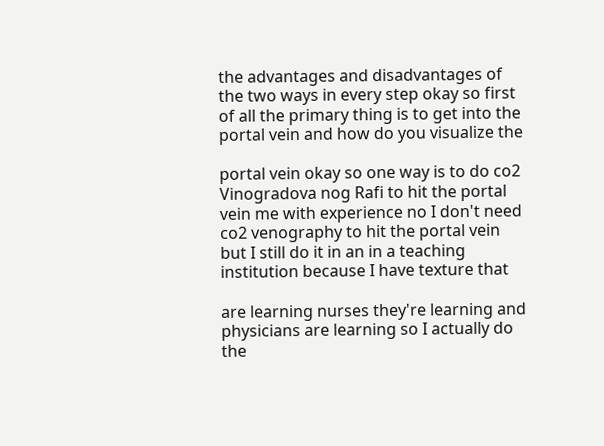the advantages and disadvantages of the two ways in every step okay so first of all the primary thing is to get into the portal vein and how do you visualize the

portal vein okay so one way is to do co2 Vinogradova nog Rafi to hit the portal vein me with experience no I don't need co2 venography to hit the portal vein but I still do it in an in a teaching institution because I have texture that

are learning nurses they're learning and physicians are learning so I actually do the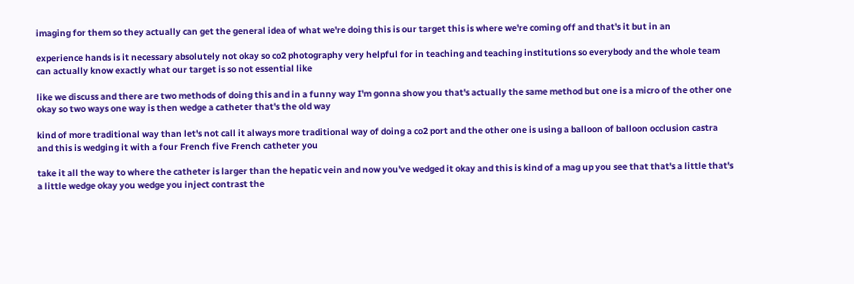imaging for them so they actually can get the general idea of what we're doing this is our target this is where we're coming off and that's it but in an

experience hands is it necessary absolutely not okay so co2 photography very helpful for in teaching and teaching institutions so everybody and the whole team can actually know exactly what our target is so not essential like

like we discuss and there are two methods of doing this and in a funny way I'm gonna show you that's actually the same method but one is a micro of the other one okay so two ways one way is then wedge a catheter that's the old way

kind of more traditional way than let's not call it always more traditional way of doing a co2 port and the other one is using a balloon of balloon occlusion castra and this is wedging it with a four French five French catheter you

take it all the way to where the catheter is larger than the hepatic vein and now you've wedged it okay and this is kind of a mag up you see that that's a little that's a little wedge okay you wedge you inject contrast the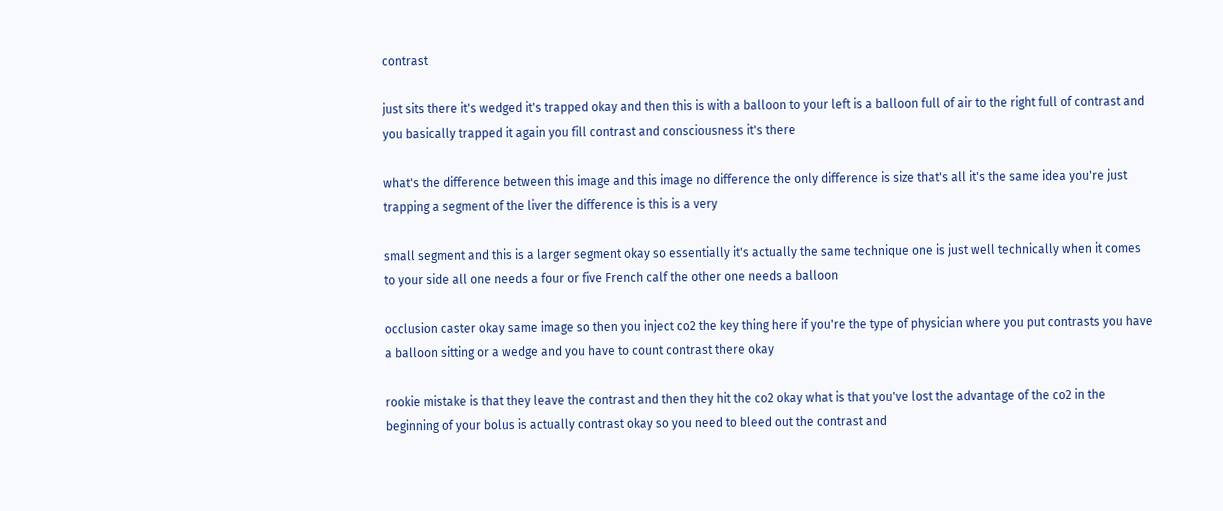contrast

just sits there it's wedged it's trapped okay and then this is with a balloon to your left is a balloon full of air to the right full of contrast and you basically trapped it again you fill contrast and consciousness it's there

what's the difference between this image and this image no difference the only difference is size that's all it's the same idea you're just trapping a segment of the liver the difference is this is a very

small segment and this is a larger segment okay so essentially it's actually the same technique one is just well technically when it comes to your side all one needs a four or five French calf the other one needs a balloon

occlusion caster okay same image so then you inject co2 the key thing here if you're the type of physician where you put contrasts you have a balloon sitting or a wedge and you have to count contrast there okay

rookie mistake is that they leave the contrast and then they hit the co2 okay what is that you've lost the advantage of the co2 in the beginning of your bolus is actually contrast okay so you need to bleed out the contrast and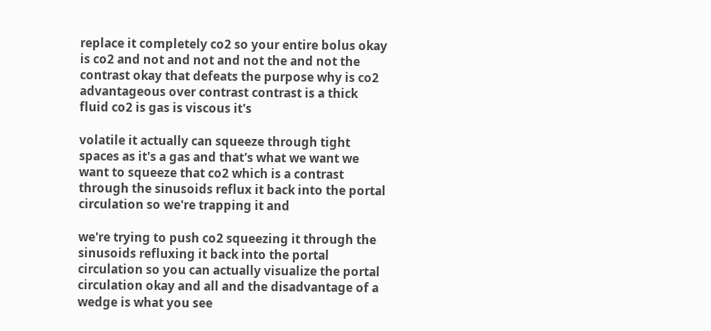replace it completely co2 so your entire bolus okay is co2 and not and not and not the and not the contrast okay that defeats the purpose why is co2 advantageous over contrast contrast is a thick fluid co2 is gas is viscous it's

volatile it actually can squeeze through tight spaces as it's a gas and that's what we want we want to squeeze that co2 which is a contrast through the sinusoids reflux it back into the portal circulation so we're trapping it and

we're trying to push co2 squeezing it through the sinusoids refluxing it back into the portal circulation so you can actually visualize the portal circulation okay and all and the disadvantage of a wedge is what you see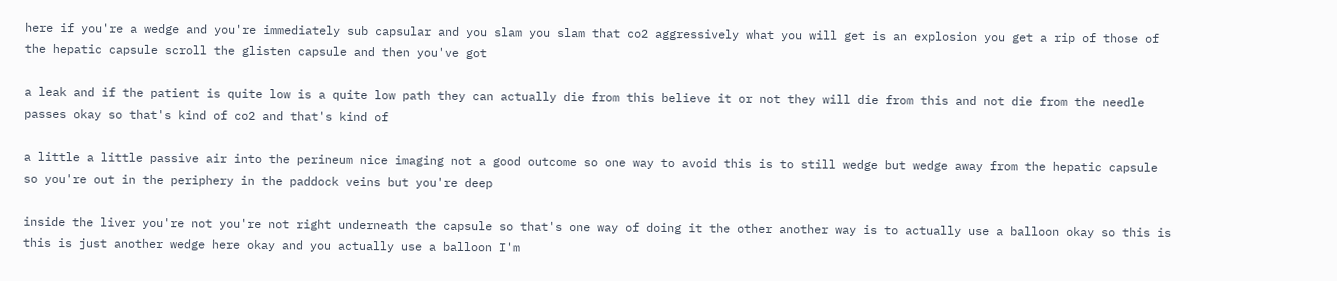here if you're a wedge and you're immediately sub capsular and you slam you slam that co2 aggressively what you will get is an explosion you get a rip of those of the hepatic capsule scroll the glisten capsule and then you've got

a leak and if the patient is quite low is a quite low path they can actually die from this believe it or not they will die from this and not die from the needle passes okay so that's kind of co2 and that's kind of

a little a little passive air into the perineum nice imaging not a good outcome so one way to avoid this is to still wedge but wedge away from the hepatic capsule so you're out in the periphery in the paddock veins but you're deep

inside the liver you're not you're not right underneath the capsule so that's one way of doing it the other another way is to actually use a balloon okay so this is this is just another wedge here okay and you actually use a balloon I'm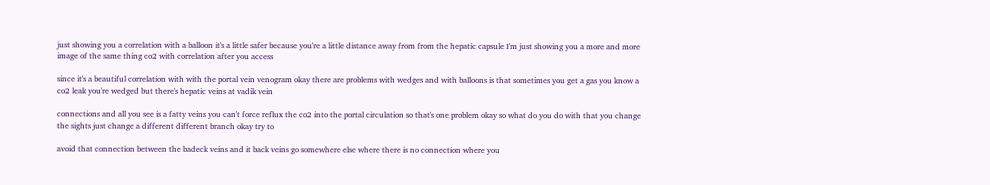just showing you a correlation with a balloon it's a little safer because you're a little distance away from from the hepatic capsule I'm just showing you a more and more image of the same thing co2 with correlation after you access

since it's a beautiful correlation with with the portal vein venogram okay there are problems with wedges and with balloons is that sometimes you get a gas you know a co2 leak you're wedged but there's hepatic veins at vadik vein

connections and all you see is a fatty veins you can't force reflux the co2 into the portal circulation so that's one problem okay so what do you do with that you change the sights just change a different different branch okay try to

avoid that connection between the badeck veins and it back veins go somewhere else where there is no connection where you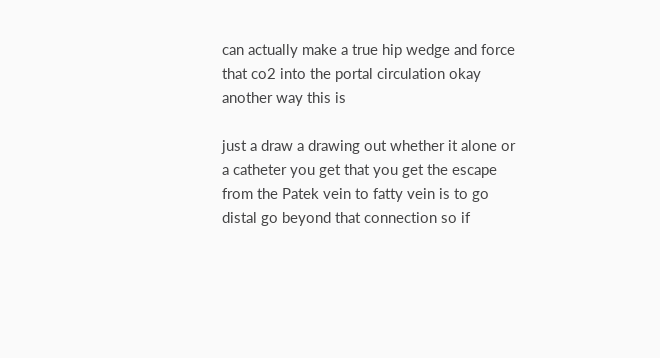can actually make a true hip wedge and force that co2 into the portal circulation okay another way this is

just a draw a drawing out whether it alone or a catheter you get that you get the escape from the Patek vein to fatty vein is to go distal go beyond that connection so if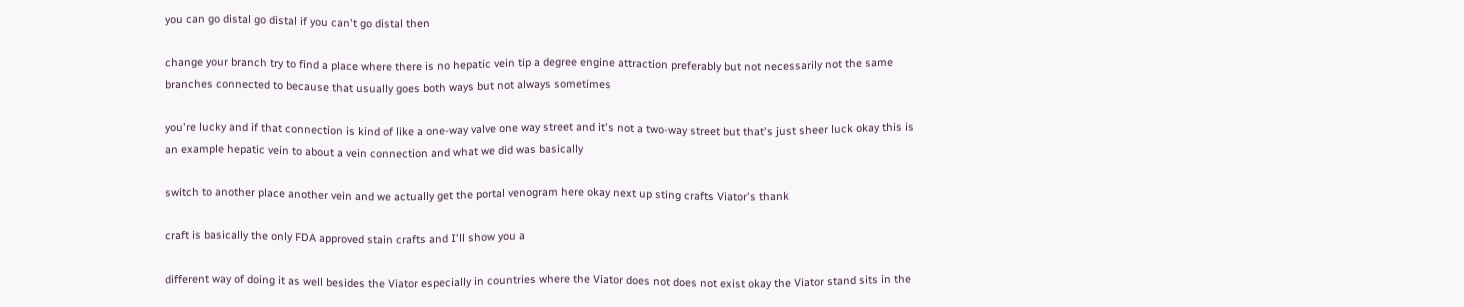you can go distal go distal if you can't go distal then

change your branch try to find a place where there is no hepatic vein tip a degree engine attraction preferably but not necessarily not the same branches connected to because that usually goes both ways but not always sometimes

you're lucky and if that connection is kind of like a one-way valve one way street and it's not a two-way street but that's just sheer luck okay this is an example hepatic vein to about a vein connection and what we did was basically

switch to another place another vein and we actually get the portal venogram here okay next up sting crafts Viator's thank

craft is basically the only FDA approved stain crafts and I'll show you a

different way of doing it as well besides the Viator especially in countries where the Viator does not does not exist okay the Viator stand sits in the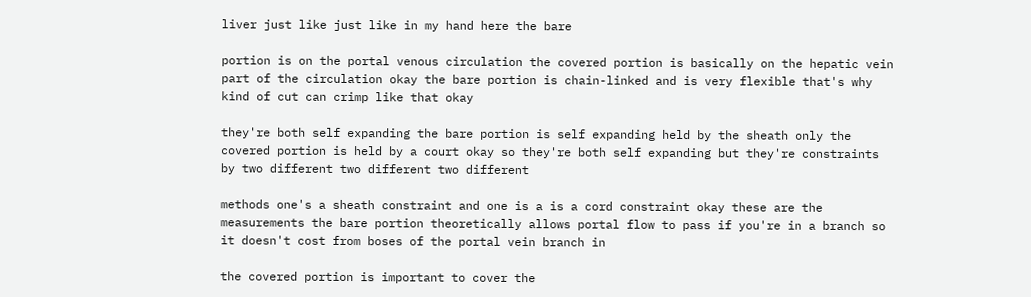liver just like just like in my hand here the bare

portion is on the portal venous circulation the covered portion is basically on the hepatic vein part of the circulation okay the bare portion is chain-linked and is very flexible that's why kind of cut can crimp like that okay

they're both self expanding the bare portion is self expanding held by the sheath only the covered portion is held by a court okay so they're both self expanding but they're constraints by two different two different two different

methods one's a sheath constraint and one is a is a cord constraint okay these are the measurements the bare portion theoretically allows portal flow to pass if you're in a branch so it doesn't cost from boses of the portal vein branch in

the covered portion is important to cover the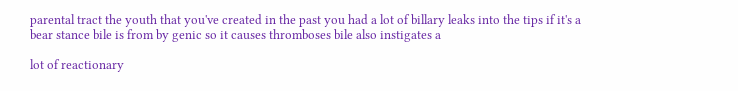parental tract the youth that you've created in the past you had a lot of billary leaks into the tips if it's a bear stance bile is from by genic so it causes thromboses bile also instigates a

lot of reactionary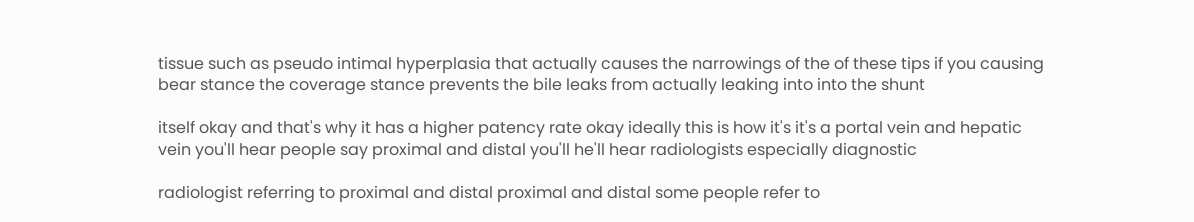tissue such as pseudo intimal hyperplasia that actually causes the narrowings of the of these tips if you causing bear stance the coverage stance prevents the bile leaks from actually leaking into into the shunt

itself okay and that's why it has a higher patency rate okay ideally this is how it's it's a portal vein and hepatic vein you'll hear people say proximal and distal you'll he'll hear radiologists especially diagnostic

radiologist referring to proximal and distal proximal and distal some people refer to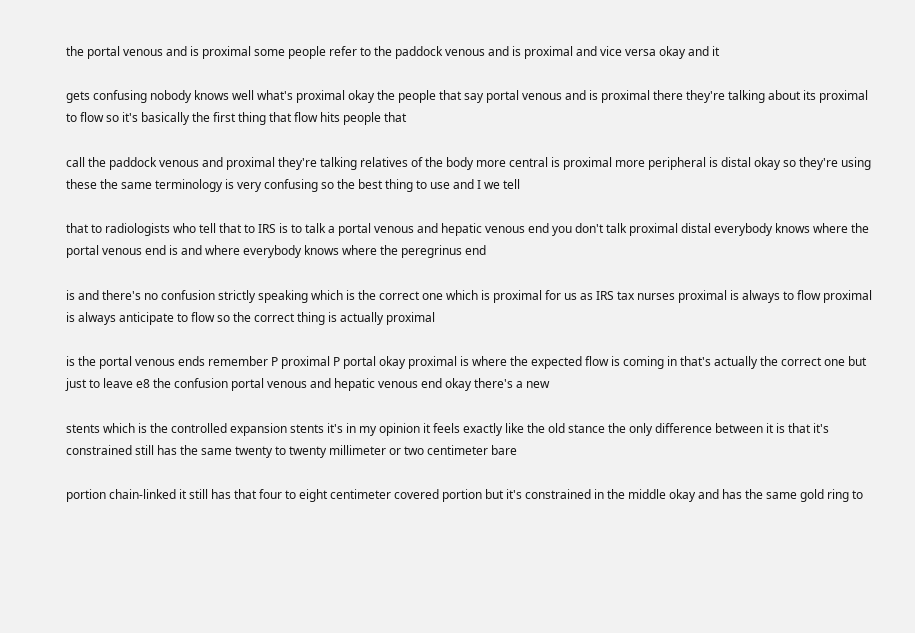the portal venous and is proximal some people refer to the paddock venous and is proximal and vice versa okay and it

gets confusing nobody knows well what's proximal okay the people that say portal venous and is proximal there they're talking about its proximal to flow so it's basically the first thing that flow hits people that

call the paddock venous and proximal they're talking relatives of the body more central is proximal more peripheral is distal okay so they're using these the same terminology is very confusing so the best thing to use and I we tell

that to radiologists who tell that to IRS is to talk a portal venous and hepatic venous end you don't talk proximal distal everybody knows where the portal venous end is and where everybody knows where the peregrinus end

is and there's no confusion strictly speaking which is the correct one which is proximal for us as IRS tax nurses proximal is always to flow proximal is always anticipate to flow so the correct thing is actually proximal

is the portal venous ends remember P proximal P portal okay proximal is where the expected flow is coming in that's actually the correct one but just to leave e8 the confusion portal venous and hepatic venous end okay there's a new

stents which is the controlled expansion stents it's in my opinion it feels exactly like the old stance the only difference between it is that it's constrained still has the same twenty to twenty millimeter or two centimeter bare

portion chain-linked it still has that four to eight centimeter covered portion but it's constrained in the middle okay and has the same gold ring to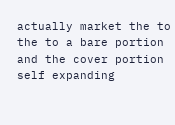actually market the to the to a bare portion and the cover portion self expanding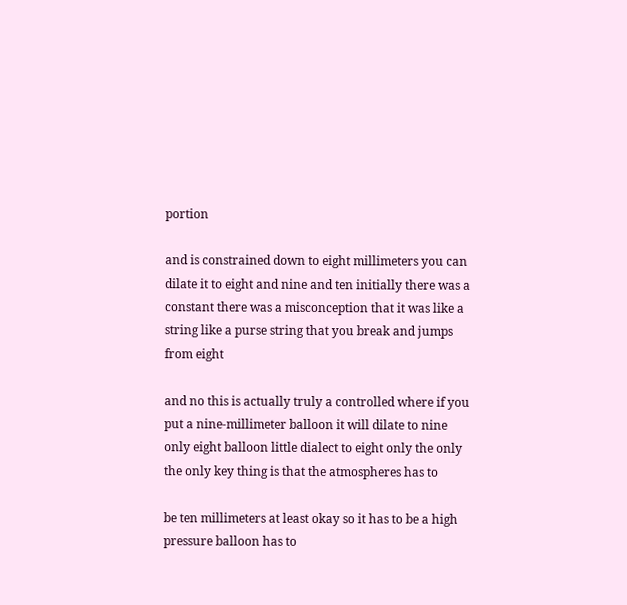portion

and is constrained down to eight millimeters you can dilate it to eight and nine and ten initially there was a constant there was a misconception that it was like a string like a purse string that you break and jumps from eight

and no this is actually truly a controlled where if you put a nine-millimeter balloon it will dilate to nine only eight balloon little dialect to eight only the only the only key thing is that the atmospheres has to

be ten millimeters at least okay so it has to be a high pressure balloon has to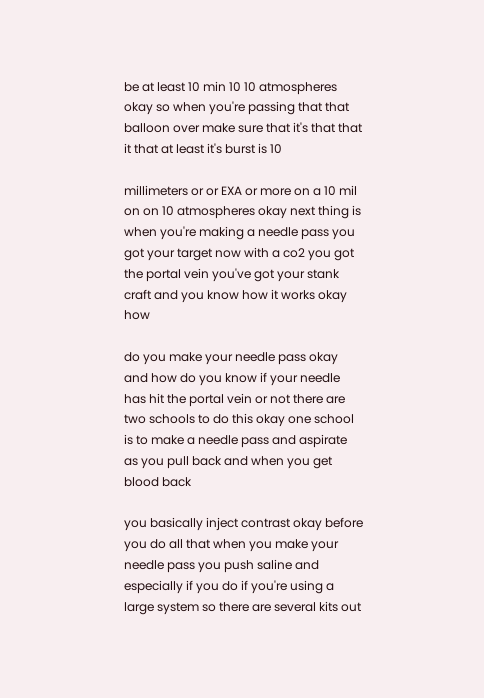be at least 10 min 10 10 atmospheres okay so when you're passing that that balloon over make sure that it's that that it that at least it's burst is 10

millimeters or or EXA or more on a 10 mil on on 10 atmospheres okay next thing is when you're making a needle pass you got your target now with a co2 you got the portal vein you've got your stank craft and you know how it works okay how

do you make your needle pass okay and how do you know if your needle has hit the portal vein or not there are two schools to do this okay one school is to make a needle pass and aspirate as you pull back and when you get blood back

you basically inject contrast okay before you do all that when you make your needle pass you push saline and especially if you do if you're using a large system so there are several kits out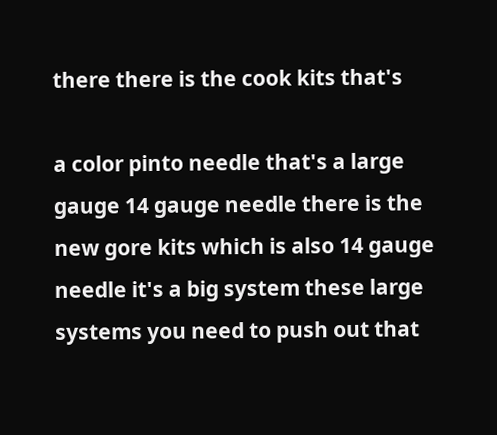there there is the cook kits that's

a color pinto needle that's a large gauge 14 gauge needle there is the new gore kits which is also 14 gauge needle it's a big system these large systems you need to push out that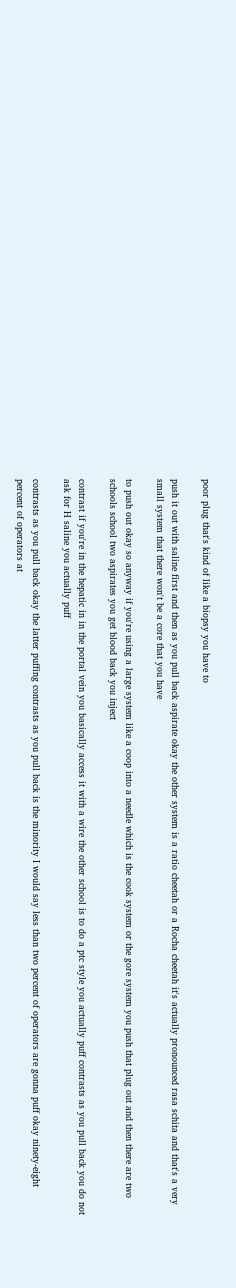poor plug that's kind of like a biopsy you have to

push it out with saline first and then as you pull back aspirate okay the other system is a ratio cheetah or a Rocha cheetah it's actually pronounced rasa schita and that's a very small system that there won't be a core that you have

to push out okay so anyway if you're using a large system like a coop into a needle which is the cook system or the gore system you push that plug out and then there are two schools school two aspirates you get blood back you inject

contrast if you're in the hepatic in in the portal vein you basically access it with a wire the other school is to do a ptc style you actually puff contrasts as you pull back you do not ask for H saline you actually puff

contrasts as you pull back okay the latter puffing contrasts as you pull back is the minority I would say less than two percent of operators are gonna puff okay ninety-eight percent of operators at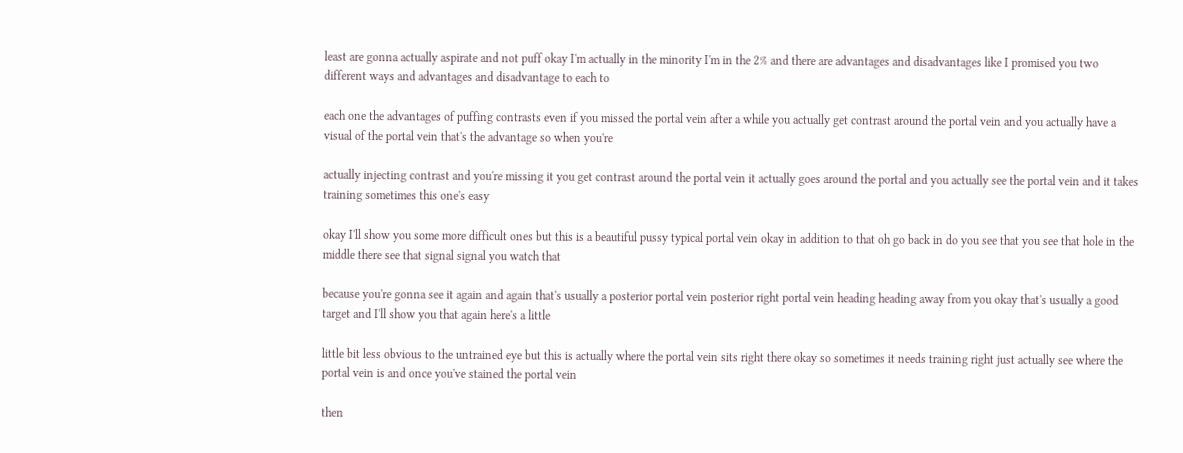least are gonna actually aspirate and not puff okay I'm actually in the minority I'm in the 2% and there are advantages and disadvantages like I promised you two different ways and advantages and disadvantage to each to

each one the advantages of puffing contrasts even if you missed the portal vein after a while you actually get contrast around the portal vein and you actually have a visual of the portal vein that's the advantage so when you're

actually injecting contrast and you're missing it you get contrast around the portal vein it actually goes around the portal and you actually see the portal vein and it takes training sometimes this one's easy

okay I'll show you some more difficult ones but this is a beautiful pussy typical portal vein okay in addition to that oh go back in do you see that you see that hole in the middle there see that signal signal you watch that

because you're gonna see it again and again that's usually a posterior portal vein posterior right portal vein heading heading away from you okay that's usually a good target and I'll show you that again here's a little

little bit less obvious to the untrained eye but this is actually where the portal vein sits right there okay so sometimes it needs training right just actually see where the portal vein is and once you've stained the portal vein

then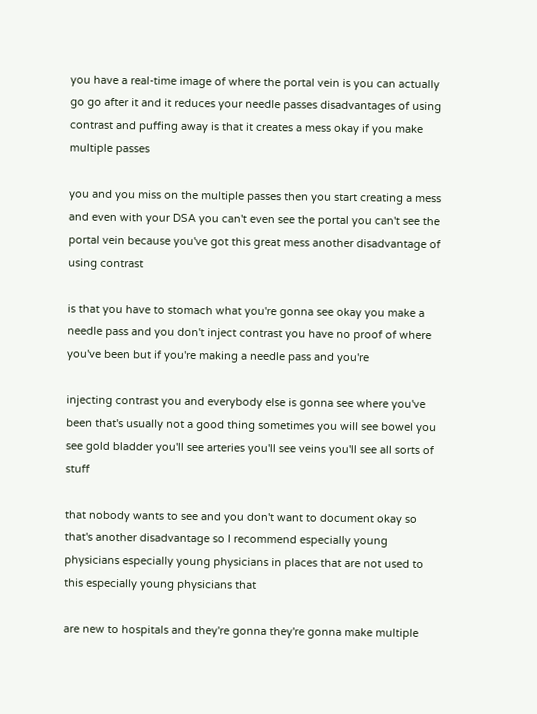you have a real-time image of where the portal vein is you can actually go go after it and it reduces your needle passes disadvantages of using contrast and puffing away is that it creates a mess okay if you make multiple passes

you and you miss on the multiple passes then you start creating a mess and even with your DSA you can't even see the portal you can't see the portal vein because you've got this great mess another disadvantage of using contrast

is that you have to stomach what you're gonna see okay you make a needle pass and you don't inject contrast you have no proof of where you've been but if you're making a needle pass and you're

injecting contrast you and everybody else is gonna see where you've been that's usually not a good thing sometimes you will see bowel you see gold bladder you'll see arteries you'll see veins you'll see all sorts of stuff

that nobody wants to see and you don't want to document okay so that's another disadvantage so I recommend especially young physicians especially young physicians in places that are not used to this especially young physicians that

are new to hospitals and they're gonna they're gonna make multiple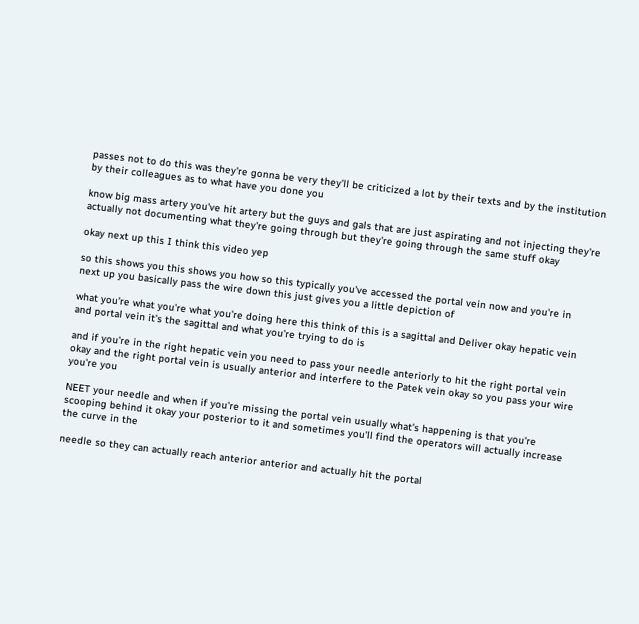passes not to do this was they're gonna be very they'll be criticized a lot by their texts and by the institution by their colleagues as to what have you done you

know big mass artery you've hit artery but the guys and gals that are just aspirating and not injecting they're actually not documenting what they're going through but they're going through the same stuff okay

okay next up this I think this video yep

so this shows you this shows you how so this typically you've accessed the portal vein now and you're in next up you basically pass the wire down this just gives you a little depiction of

what you're what you're what you're doing here this think of this is a sagittal and Deliver okay hepatic vein and portal vein it's the sagittal and what you're trying to do is

and if you're in the right hepatic vein you need to pass your needle anteriorly to hit the right portal vein okay and the right portal vein is usually anterior and interfere to the Patek vein okay so you pass your wire you're you

NEET your needle and when if you're missing the portal vein usually what's happening is that you're scooping behind it okay your posterior to it and sometimes you'll find the operators will actually increase the curve in the

needle so they can actually reach anterior anterior and actually hit the portal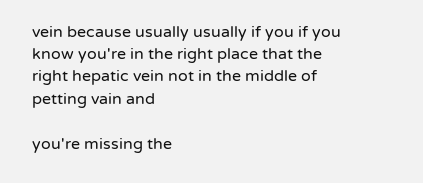vein because usually usually if you if you know you're in the right place that the right hepatic vein not in the middle of petting vain and

you're missing the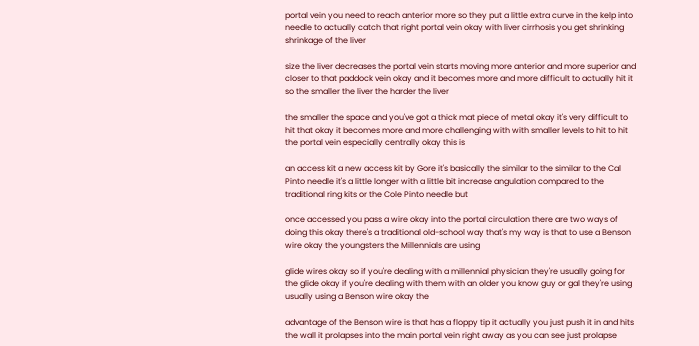portal vein you need to reach anterior more so they put a little extra curve in the kelp into needle to actually catch that right portal vein okay with liver cirrhosis you get shrinking shrinkage of the liver

size the liver decreases the portal vein starts moving more anterior and more superior and closer to that paddock vein okay and it becomes more and more difficult to actually hit it so the smaller the liver the harder the liver

the smaller the space and you've got a thick mat piece of metal okay it's very difficult to hit that okay it becomes more and more challenging with with smaller levels to hit to hit the portal vein especially centrally okay this is

an access kit a new access kit by Gore it's basically the similar to the similar to the Cal Pinto needle it's a little longer with a little bit increase angulation compared to the traditional ring kits or the Cole Pinto needle but

once accessed you pass a wire okay into the portal circulation there are two ways of doing this okay there's a traditional old-school way that's my way is that to use a Benson wire okay the youngsters the Millennials are using

glide wires okay so if you're dealing with a millennial physician they're usually going for the glide okay if you're dealing with them with an older you know guy or gal they're using usually using a Benson wire okay the

advantage of the Benson wire is that has a floppy tip it actually you just push it in and hits the wall it prolapses into the main portal vein right away as you can see just prolapse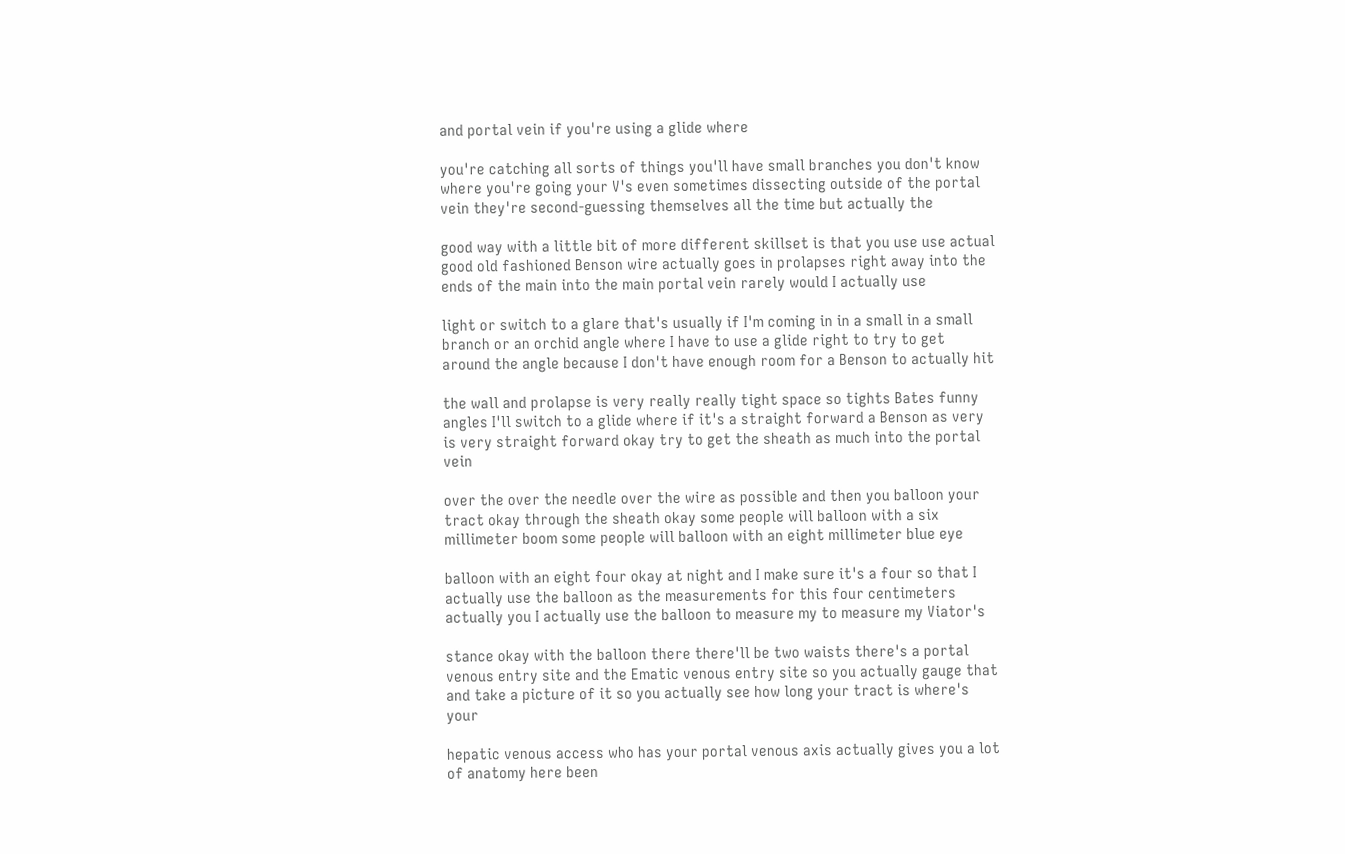and portal vein if you're using a glide where

you're catching all sorts of things you'll have small branches you don't know where you're going your V's even sometimes dissecting outside of the portal vein they're second-guessing themselves all the time but actually the

good way with a little bit of more different skillset is that you use use actual good old fashioned Benson wire actually goes in prolapses right away into the ends of the main into the main portal vein rarely would I actually use

light or switch to a glare that's usually if I'm coming in in a small in a small branch or an orchid angle where I have to use a glide right to try to get around the angle because I don't have enough room for a Benson to actually hit

the wall and prolapse is very really really tight space so tights Bates funny angles I'll switch to a glide where if it's a straight forward a Benson as very is very straight forward okay try to get the sheath as much into the portal vein

over the over the needle over the wire as possible and then you balloon your tract okay through the sheath okay some people will balloon with a six millimeter boom some people will balloon with an eight millimeter blue eye

balloon with an eight four okay at night and I make sure it's a four so that I actually use the balloon as the measurements for this four centimeters actually you I actually use the balloon to measure my to measure my Viator's

stance okay with the balloon there there'll be two waists there's a portal venous entry site and the Ematic venous entry site so you actually gauge that and take a picture of it so you actually see how long your tract is where's your

hepatic venous access who has your portal venous axis actually gives you a lot of anatomy here been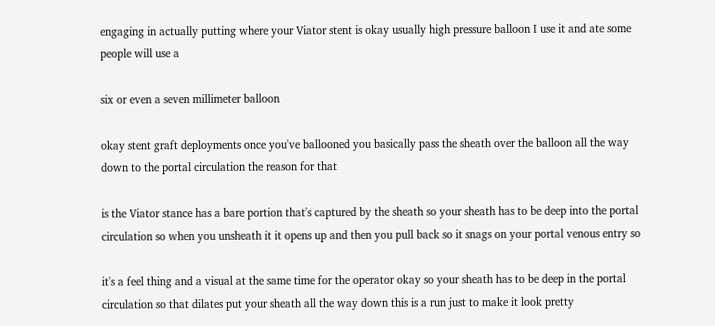engaging in actually putting where your Viator stent is okay usually high pressure balloon I use it and ate some people will use a

six or even a seven millimeter balloon

okay stent graft deployments once you've ballooned you basically pass the sheath over the balloon all the way down to the portal circulation the reason for that

is the Viator stance has a bare portion that's captured by the sheath so your sheath has to be deep into the portal circulation so when you unsheath it it opens up and then you pull back so it snags on your portal venous entry so

it's a feel thing and a visual at the same time for the operator okay so your sheath has to be deep in the portal circulation so that dilates put your sheath all the way down this is a run just to make it look pretty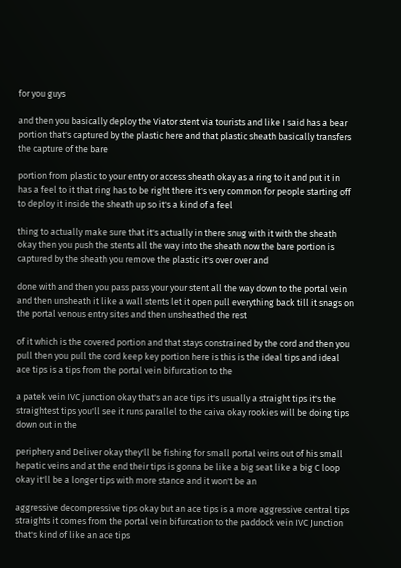for you guys

and then you basically deploy the Viator stent via tourists and like I said has a bear portion that's captured by the plastic here and that plastic sheath basically transfers the capture of the bare

portion from plastic to your entry or access sheath okay as a ring to it and put it in has a feel to it that ring has to be right there it's very common for people starting off to deploy it inside the sheath up so it's a kind of a feel

thing to actually make sure that it's actually in there snug with it with the sheath okay then you push the stents all the way into the sheath now the bare portion is captured by the sheath you remove the plastic it's over over and

done with and then you pass pass your your stent all the way down to the portal vein and then unsheath it like a wall stents let it open pull everything back till it snags on the portal venous entry sites and then unsheathed the rest

of it which is the covered portion and that stays constrained by the cord and then you pull then you pull the cord keep key portion here is this is the ideal tips and ideal ace tips is a tips from the portal vein bifurcation to the

a patek vein IVC junction okay that's an ace tips it's usually a straight tips it's the straightest tips you'll see it runs parallel to the caiva okay rookies will be doing tips down out in the

periphery and Deliver okay they'll be fishing for small portal veins out of his small hepatic veins and at the end their tips is gonna be like a big seat like a big C loop okay it'll be a longer tips with more stance and it won't be an

aggressive decompressive tips okay but an ace tips is a more aggressive central tips straights it comes from the portal vein bifurcation to the paddock vein IVC Junction that's kind of like an ace tips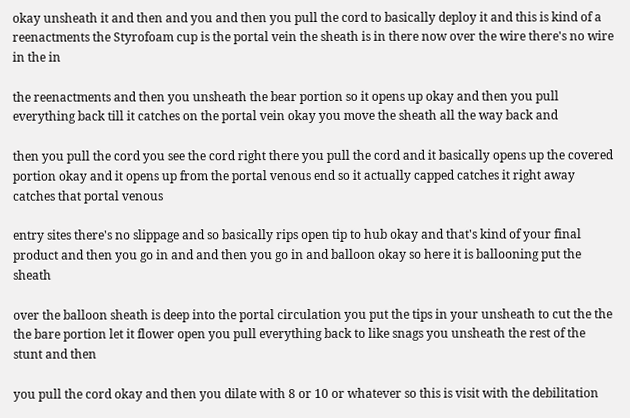okay unsheath it and then and you and then you pull the cord to basically deploy it and this is kind of a reenactments the Styrofoam cup is the portal vein the sheath is in there now over the wire there's no wire in the in

the reenactments and then you unsheath the bear portion so it opens up okay and then you pull everything back till it catches on the portal vein okay you move the sheath all the way back and

then you pull the cord you see the cord right there you pull the cord and it basically opens up the covered portion okay and it opens up from the portal venous end so it actually capped catches it right away catches that portal venous

entry sites there's no slippage and so basically rips open tip to hub okay and that's kind of your final product and then you go in and and then you go in and balloon okay so here it is ballooning put the sheath

over the balloon sheath is deep into the portal circulation you put the tips in your unsheath to cut the the the bare portion let it flower open you pull everything back to like snags you unsheath the rest of the stunt and then

you pull the cord okay and then you dilate with 8 or 10 or whatever so this is visit with the debilitation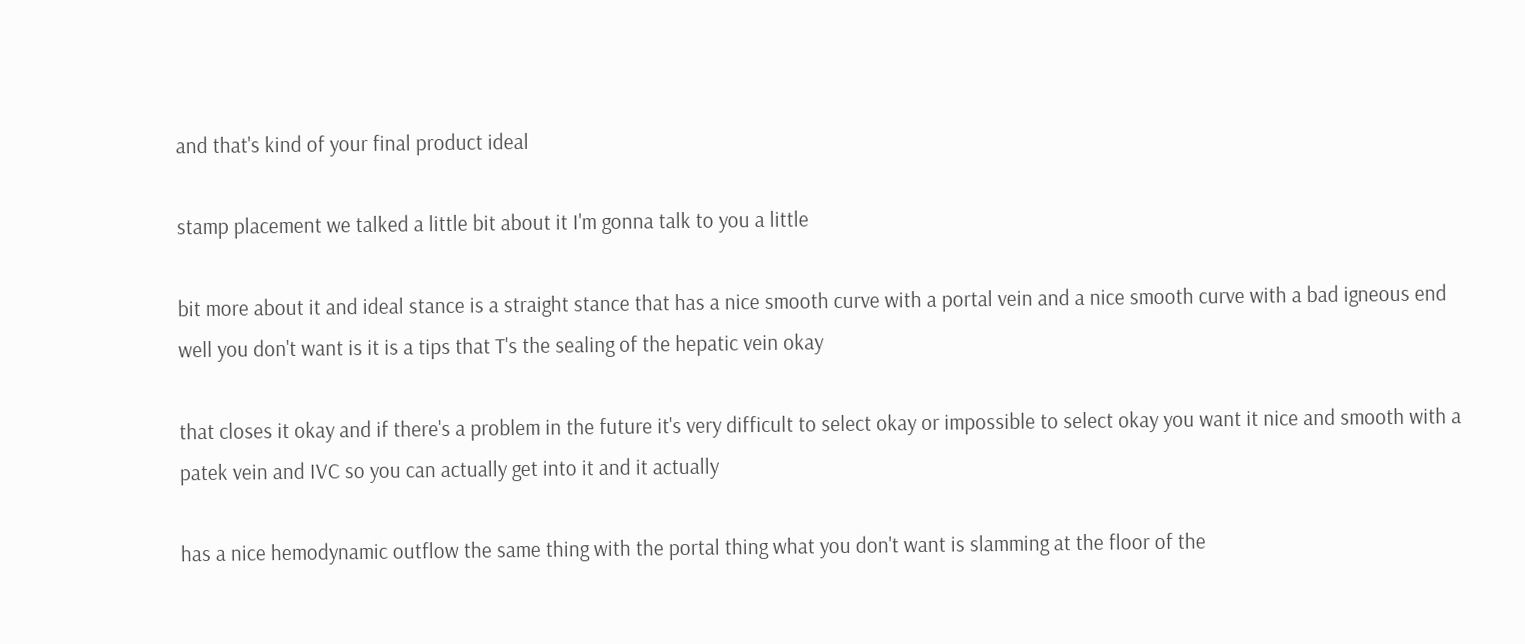and that's kind of your final product ideal

stamp placement we talked a little bit about it I'm gonna talk to you a little

bit more about it and ideal stance is a straight stance that has a nice smooth curve with a portal vein and a nice smooth curve with a bad igneous end well you don't want is it is a tips that T's the sealing of the hepatic vein okay

that closes it okay and if there's a problem in the future it's very difficult to select okay or impossible to select okay you want it nice and smooth with a patek vein and IVC so you can actually get into it and it actually

has a nice hemodynamic outflow the same thing with the portal thing what you don't want is slamming at the floor of the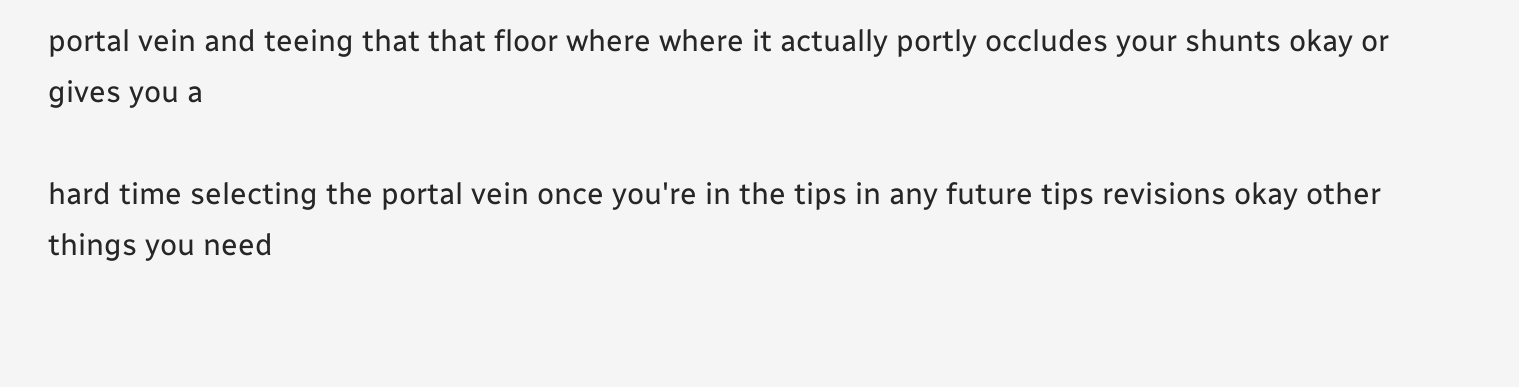portal vein and teeing that that floor where where it actually portly occludes your shunts okay or gives you a

hard time selecting the portal vein once you're in the tips in any future tips revisions okay other things you need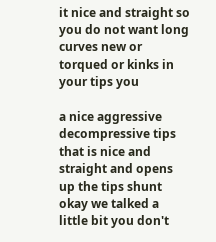it nice and straight so you do not want long curves new or torqued or kinks in your tips you

a nice aggressive decompressive tips that is nice and straight and opens up the tips shunt okay we talked a little bit you don't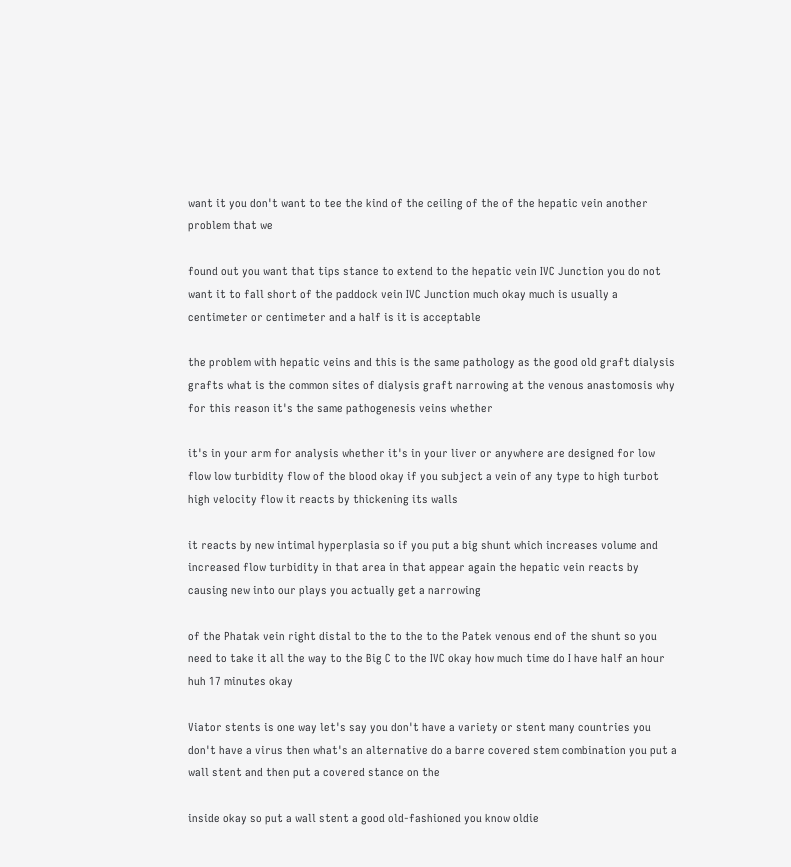want it you don't want to tee the kind of the ceiling of the of the hepatic vein another problem that we

found out you want that tips stance to extend to the hepatic vein IVC Junction you do not want it to fall short of the paddock vein IVC Junction much okay much is usually a centimeter or centimeter and a half is it is acceptable

the problem with hepatic veins and this is the same pathology as the good old graft dialysis grafts what is the common sites of dialysis graft narrowing at the venous anastomosis why for this reason it's the same pathogenesis veins whether

it's in your arm for analysis whether it's in your liver or anywhere are designed for low flow low turbidity flow of the blood okay if you subject a vein of any type to high turbot high velocity flow it reacts by thickening its walls

it reacts by new intimal hyperplasia so if you put a big shunt which increases volume and increased flow turbidity in that area in that appear again the hepatic vein reacts by causing new into our plays you actually get a narrowing

of the Phatak vein right distal to the to the to the Patek venous end of the shunt so you need to take it all the way to the Big C to the IVC okay how much time do I have half an hour huh 17 minutes okay

Viator stents is one way let's say you don't have a variety or stent many countries you don't have a virus then what's an alternative do a barre covered stem combination you put a wall stent and then put a covered stance on the

inside okay so put a wall stent a good old-fashioned you know oldie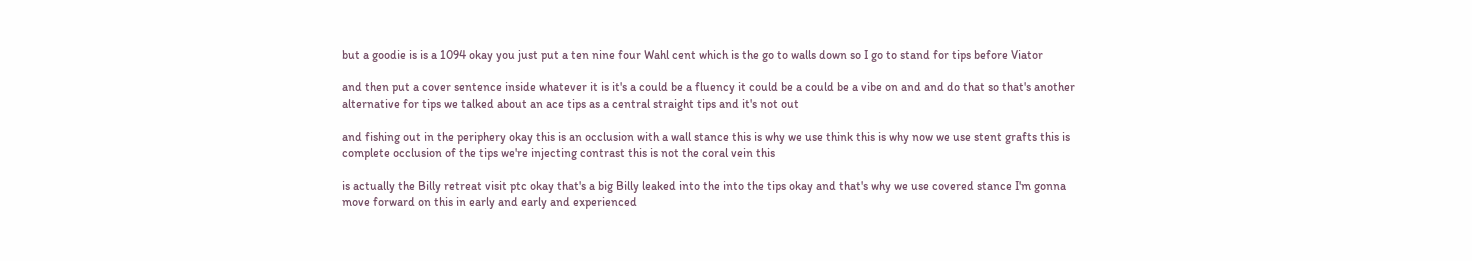but a goodie is is a 1094 okay you just put a ten nine four Wahl cent which is the go to walls down so I go to stand for tips before Viator

and then put a cover sentence inside whatever it is it's a could be a fluency it could be a could be a vibe on and and do that so that's another alternative for tips we talked about an ace tips as a central straight tips and it's not out

and fishing out in the periphery okay this is an occlusion with a wall stance this is why we use think this is why now we use stent grafts this is complete occlusion of the tips we're injecting contrast this is not the coral vein this

is actually the Billy retreat visit ptc okay that's a big Billy leaked into the into the tips okay and that's why we use covered stance I'm gonna move forward on this in early and early and experienced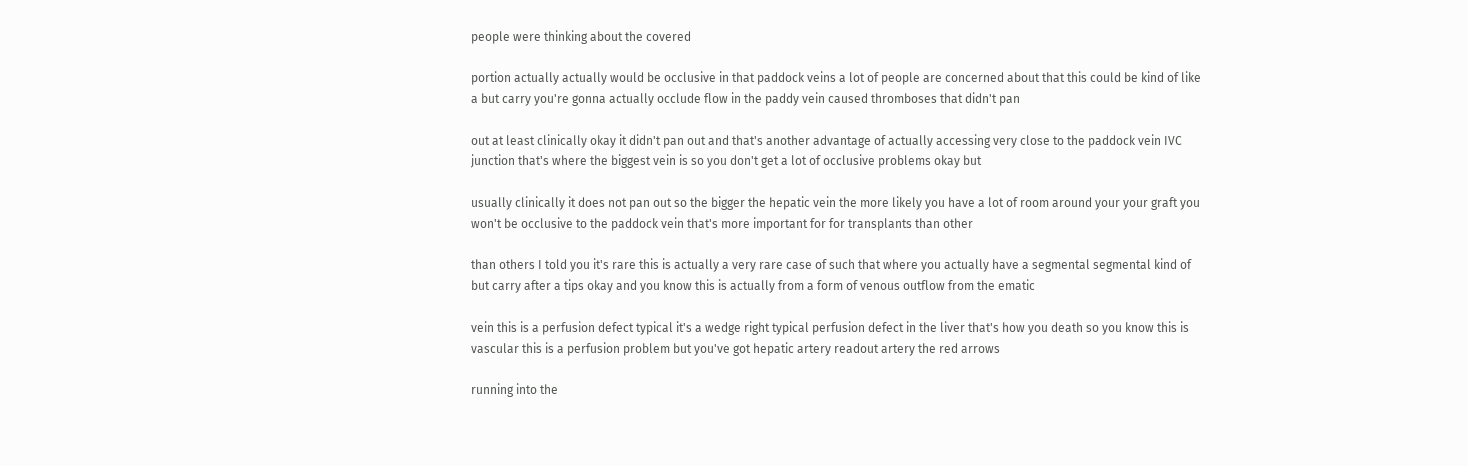people were thinking about the covered

portion actually actually would be occlusive in that paddock veins a lot of people are concerned about that this could be kind of like a but carry you're gonna actually occlude flow in the paddy vein caused thromboses that didn't pan

out at least clinically okay it didn't pan out and that's another advantage of actually accessing very close to the paddock vein IVC junction that's where the biggest vein is so you don't get a lot of occlusive problems okay but

usually clinically it does not pan out so the bigger the hepatic vein the more likely you have a lot of room around your your graft you won't be occlusive to the paddock vein that's more important for for transplants than other

than others I told you it's rare this is actually a very rare case of such that where you actually have a segmental segmental kind of but carry after a tips okay and you know this is actually from a form of venous outflow from the ematic

vein this is a perfusion defect typical it's a wedge right typical perfusion defect in the liver that's how you death so you know this is vascular this is a perfusion problem but you've got hepatic artery readout artery the red arrows

running into the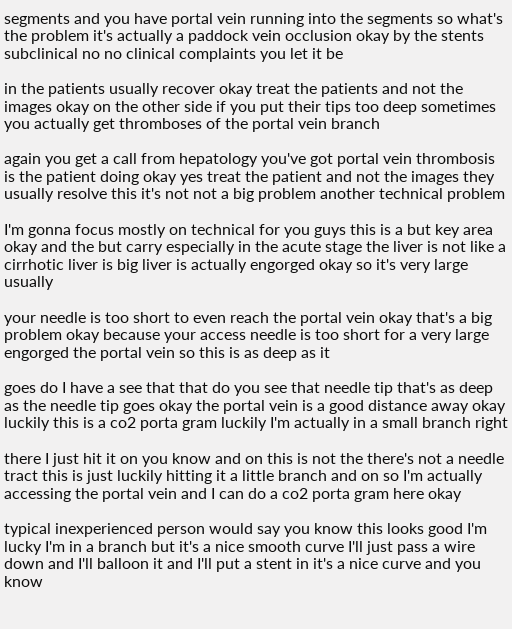segments and you have portal vein running into the segments so what's the problem it's actually a paddock vein occlusion okay by the stents subclinical no no clinical complaints you let it be

in the patients usually recover okay treat the patients and not the images okay on the other side if you put their tips too deep sometimes you actually get thromboses of the portal vein branch

again you get a call from hepatology you've got portal vein thrombosis is the patient doing okay yes treat the patient and not the images they usually resolve this it's not not a big problem another technical problem

I'm gonna focus mostly on technical for you guys this is a but key area okay and the but carry especially in the acute stage the liver is not like a cirrhotic liver is big liver is actually engorged okay so it's very large usually

your needle is too short to even reach the portal vein okay that's a big problem okay because your access needle is too short for a very large engorged the portal vein so this is as deep as it

goes do I have a see that that do you see that needle tip that's as deep as the needle tip goes okay the portal vein is a good distance away okay luckily this is a co2 porta gram luckily I'm actually in a small branch right

there I just hit it on you know and on this is not the there's not a needle tract this is just luckily hitting it a little branch and on so I'm actually accessing the portal vein and I can do a co2 porta gram here okay

typical inexperienced person would say you know this looks good I'm lucky I'm in a branch but it's a nice smooth curve I'll just pass a wire down and I'll balloon it and I'll put a stent in it's a nice curve and you know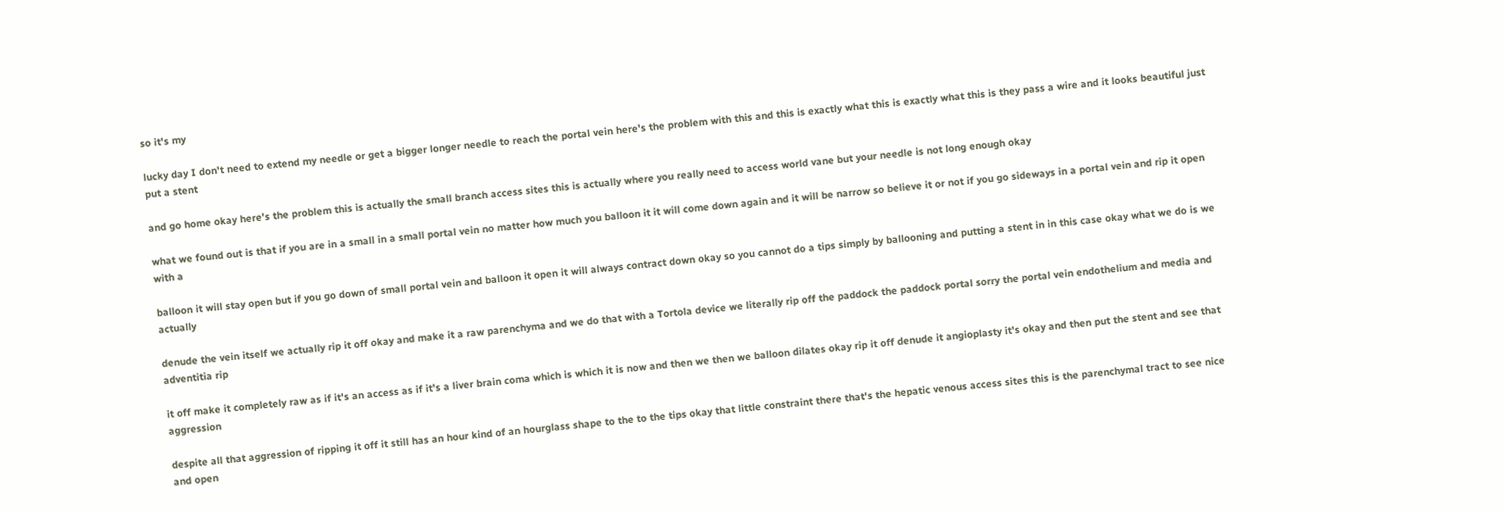so it's my

lucky day I don't need to extend my needle or get a bigger longer needle to reach the portal vein here's the problem with this and this is exactly what this is exactly what this is they pass a wire and it looks beautiful just put a stent

and go home okay here's the problem this is actually the small branch access sites this is actually where you really need to access world vane but your needle is not long enough okay

what we found out is that if you are in a small in a small portal vein no matter how much you balloon it it will come down again and it will be narrow so believe it or not if you go sideways in a portal vein and rip it open with a

balloon it will stay open but if you go down of small portal vein and balloon it open it will always contract down okay so you cannot do a tips simply by ballooning and putting a stent in in this case okay what we do is we actually

denude the vein itself we actually rip it off okay and make it a raw parenchyma and we do that with a Tortola device we literally rip off the paddock the paddock portal sorry the portal vein endothelium and media and adventitia rip

it off make it completely raw as if it's an access as if it's a liver brain coma which is which it is now and then we then we balloon dilates okay rip it off denude it angioplasty it's okay and then put the stent and see that aggression

despite all that aggression of ripping it off it still has an hour kind of an hourglass shape to the to the tips okay that little constraint there that's the hepatic venous access sites this is the parenchymal tract to see nice and open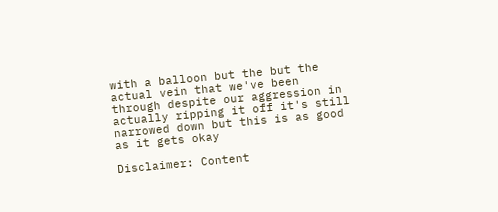with a balloon but the but the actual vein that we've been through despite our aggression in actually ripping it off it's still narrowed down but this is as good as it gets okay

Disclaimer: Content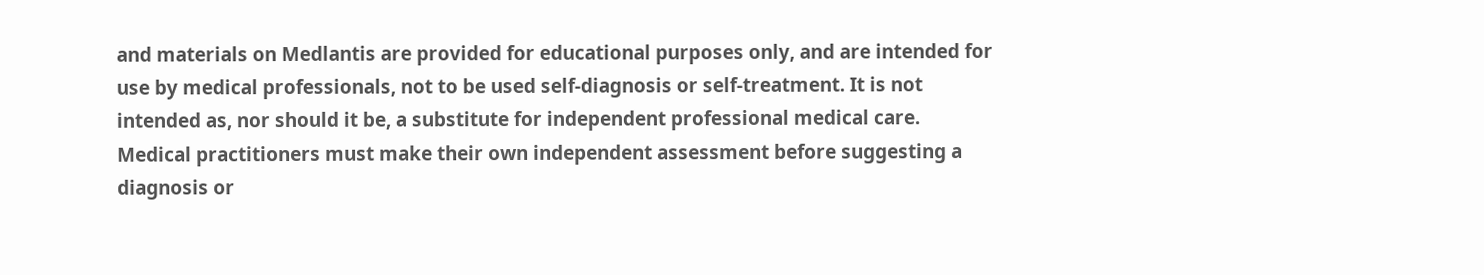and materials on Medlantis are provided for educational purposes only, and are intended for use by medical professionals, not to be used self-diagnosis or self-treatment. It is not intended as, nor should it be, a substitute for independent professional medical care. Medical practitioners must make their own independent assessment before suggesting a diagnosis or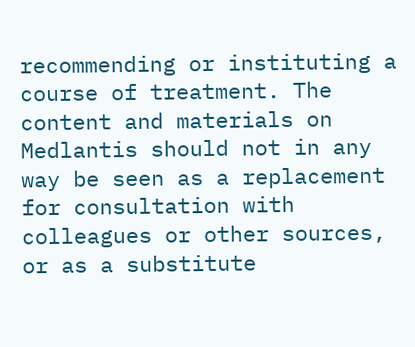recommending or instituting a course of treatment. The content and materials on Medlantis should not in any way be seen as a replacement for consultation with colleagues or other sources, or as a substitute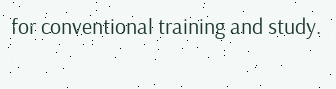for conventional training and study.